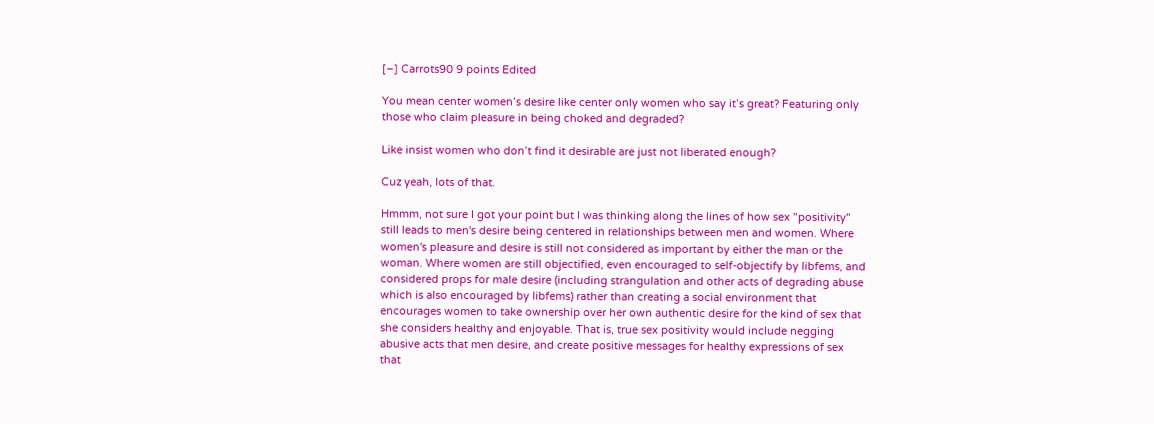[–] Carrots90 9 points Edited

You mean center women’s desire like center only women who say it’s great? Featuring only those who claim pleasure in being choked and degraded?

Like insist women who don’t find it desirable are just not liberated enough?

Cuz yeah, lots of that.

Hmmm, not sure I got your point but I was thinking along the lines of how sex "positivity" still leads to men's desire being centered in relationships between men and women. Where women's pleasure and desire is still not considered as important by either the man or the woman. Where women are still objectified, even encouraged to self-objectify by libfems, and considered props for male desire (including strangulation and other acts of degrading abuse which is also encouraged by libfems) rather than creating a social environment that encourages women to take ownership over her own authentic desire for the kind of sex that she considers healthy and enjoyable. That is, true sex positivity would include negging abusive acts that men desire, and create positive messages for healthy expressions of sex that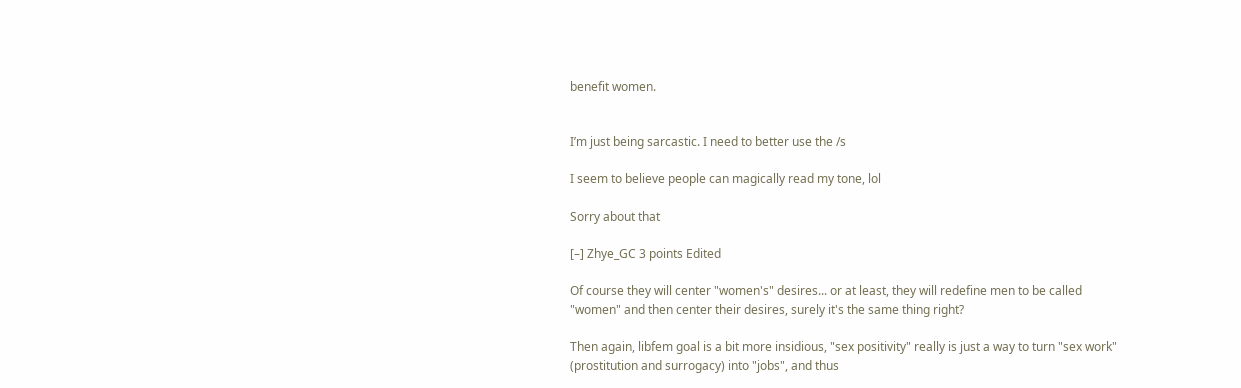benefit women.


I’m just being sarcastic. I need to better use the /s

I seem to believe people can magically read my tone, lol

Sorry about that

[–] Zhye_GC 3 points Edited

Of course they will center "women's" desires... or at least, they will redefine men to be called "women" and then center their desires, surely it's the same thing right?

Then again, libfem goal is a bit more insidious, "sex positivity" really is just a way to turn "sex work" (prostitution and surrogacy) into "jobs", and thus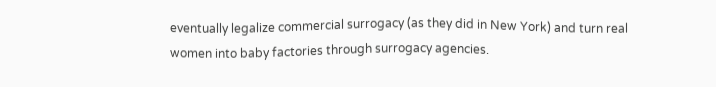eventually legalize commercial surrogacy (as they did in New York) and turn real women into baby factories through surrogacy agencies.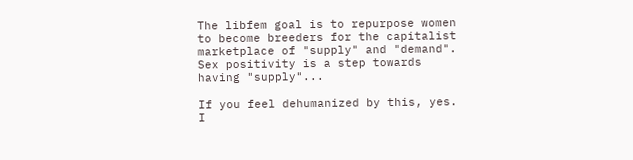The libfem goal is to repurpose women to become breeders for the capitalist marketplace of "supply" and "demand". Sex positivity is a step towards having "supply"...

If you feel dehumanized by this, yes. I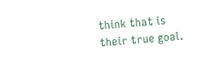think that is their true goal.